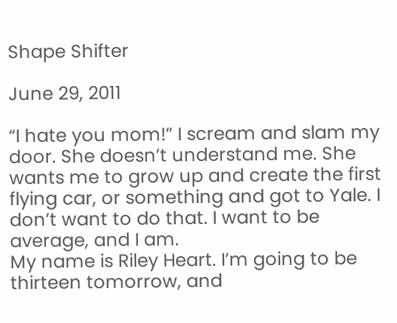Shape Shifter

June 29, 2011

“I hate you mom!” I scream and slam my door. She doesn’t understand me. She wants me to grow up and create the first flying car, or something and got to Yale. I don’t want to do that. I want to be average, and I am.
My name is Riley Heart. I’m going to be thirteen tomorrow, and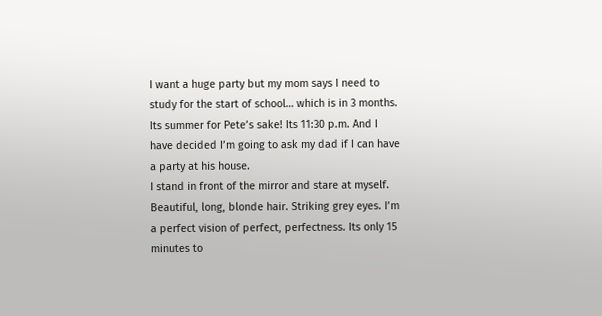I want a huge party but my mom says I need to study for the start of school… which is in 3 months. Its summer for Pete’s sake! Its 11:30 p.m. And I have decided I’m going to ask my dad if I can have a party at his house.
I stand in front of the mirror and stare at myself. Beautiful, long, blonde hair. Striking grey eyes. I’m a perfect vision of perfect, perfectness. Its only 15 minutes to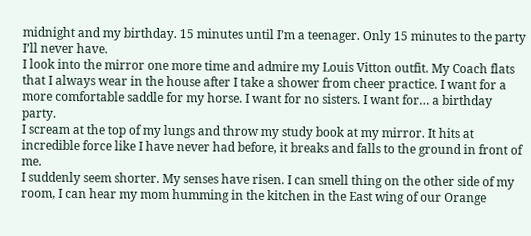midnight and my birthday. 15 minutes until I’m a teenager. Only 15 minutes to the party I’ll never have.
I look into the mirror one more time and admire my Louis Vitton outfit. My Coach flats that I always wear in the house after I take a shower from cheer practice. I want for a more comfortable saddle for my horse. I want for no sisters. I want for… a birthday party.
I scream at the top of my lungs and throw my study book at my mirror. It hits at incredible force like I have never had before, it breaks and falls to the ground in front of me.
I suddenly seem shorter. My senses have risen. I can smell thing on the other side of my room, I can hear my mom humming in the kitchen in the East wing of our Orange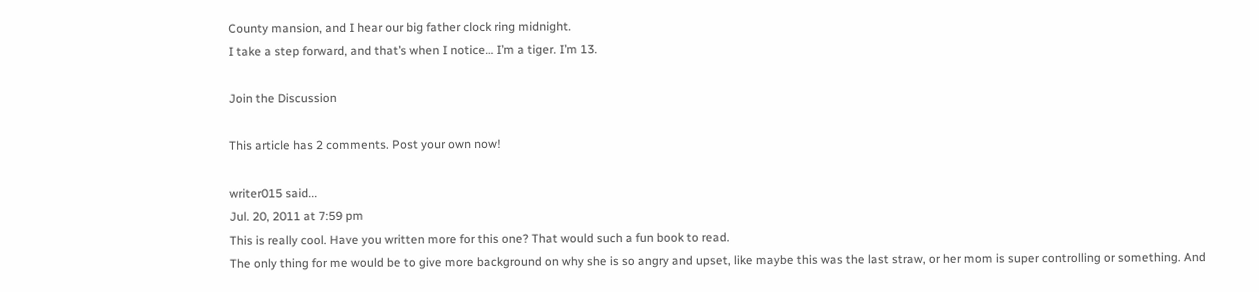County mansion, and I hear our big father clock ring midnight.
I take a step forward, and that’s when I notice… I’m a tiger. I’m 13.

Join the Discussion

This article has 2 comments. Post your own now!

writer015 said...
Jul. 20, 2011 at 7:59 pm
This is really cool. Have you written more for this one? That would such a fun book to read.
The only thing for me would be to give more background on why she is so angry and upset, like maybe this was the last straw, or her mom is super controlling or something. And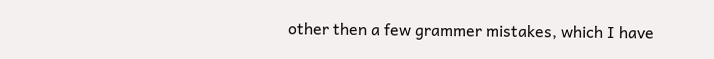other then a few grammer mistakes, which I have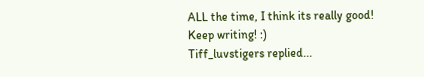ALL the time, I think its really good!
Keep writing! :)
Tiff_luvstigers replied...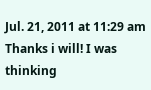Jul. 21, 2011 at 11:29 am
Thanks i will! I was thinking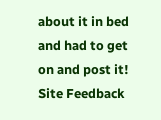about it in bed and had to get on and post it!
Site Feedback